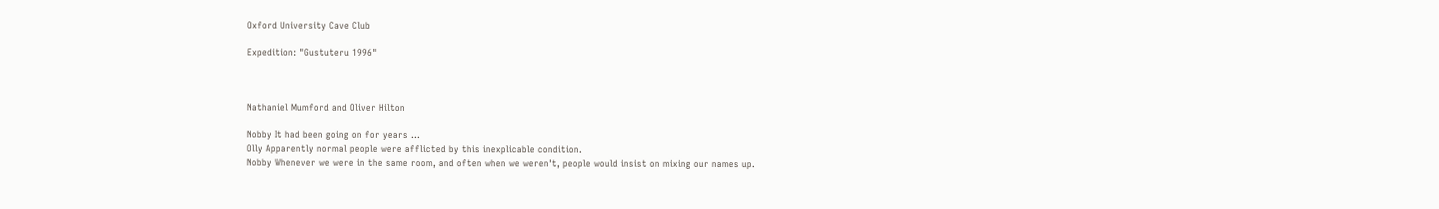Oxford University Cave Club

Expedition: "Gustuteru 1996"



Nathaniel Mumford and Oliver Hilton

Nobby It had been going on for years ...
Olly Apparently normal people were afflicted by this inexplicable condition.
Nobby Whenever we were in the same room, and often when we weren't, people would insist on mixing our names up.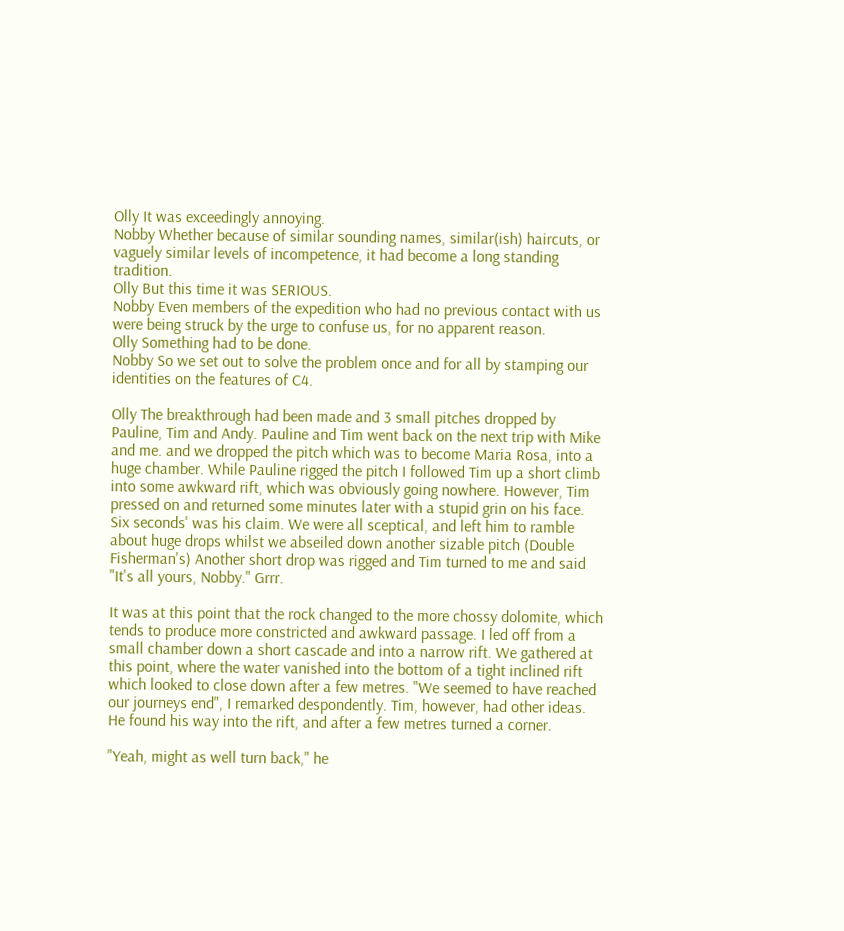Olly It was exceedingly annoying.
Nobby Whether because of similar sounding names, similar(ish) haircuts, or vaguely similar levels of incompetence, it had become a long standing tradition.
Olly But this time it was SERIOUS.
Nobby Even members of the expedition who had no previous contact with us were being struck by the urge to confuse us, for no apparent reason.
Olly Something had to be done.
Nobby So we set out to solve the problem once and for all by stamping our identities on the features of C4.

Olly The breakthrough had been made and 3 small pitches dropped by Pauline, Tim and Andy. Pauline and Tim went back on the next trip with Mike and me. and we dropped the pitch which was to become Maria Rosa, into a huge chamber. While Pauline rigged the pitch I followed Tim up a short climb into some awkward rift, which was obviously going nowhere. However, Tim pressed on and returned some minutes later with a stupid grin on his face. Six seconds' was his claim. We were all sceptical, and left him to ramble about huge drops whilst we abseiled down another sizable pitch (Double Fisherman's) Another short drop was rigged and Tim turned to me and said "It's all yours, Nobby." Grrr.

It was at this point that the rock changed to the more chossy dolomite, which tends to produce more constricted and awkward passage. I led off from a small chamber down a short cascade and into a narrow rift. We gathered at this point, where the water vanished into the bottom of a tight inclined rift which looked to close down after a few metres. "We seemed to have reached our journeys end", I remarked despondently. Tim, however, had other ideas. He found his way into the rift, and after a few metres turned a corner.

"Yeah, might as well turn back," he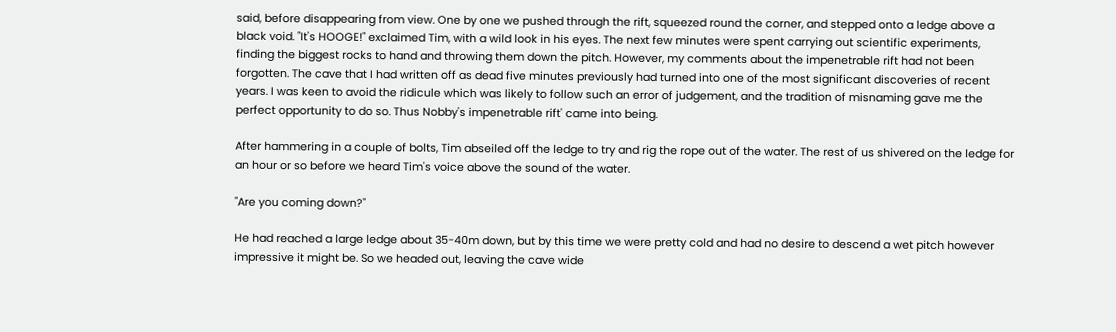said, before disappearing from view. One by one we pushed through the rift, squeezed round the corner, and stepped onto a ledge above a black void. "It's HOOGE!" exclaimed Tim, with a wild look in his eyes. The next few minutes were spent carrying out scientific experiments, finding the biggest rocks to hand and throwing them down the pitch. However, my comments about the impenetrable rift had not been forgotten. The cave that I had written off as dead five minutes previously had turned into one of the most significant discoveries of recent years. I was keen to avoid the ridicule which was likely to follow such an error of judgement, and the tradition of misnaming gave me the perfect opportunity to do so. Thus Nobby's impenetrable rift' came into being.

After hammering in a couple of bolts, Tim abseiled off the ledge to try and rig the rope out of the water. The rest of us shivered on the ledge for an hour or so before we heard Tim's voice above the sound of the water.

"Are you coming down?"

He had reached a large ledge about 35-40m down, but by this time we were pretty cold and had no desire to descend a wet pitch however impressive it might be. So we headed out, leaving the cave wide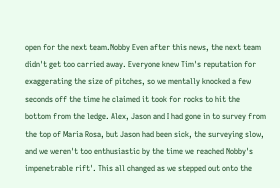open for the next team.Nobby Even after this news, the next team didn't get too carried away. Everyone knew Tim's reputation for exaggerating the size of pitches, so we mentally knocked a few seconds off the time he claimed it took for rocks to hit the bottom from the ledge. Alex, Jason and I had gone in to survey from the top of Maria Rosa, but Jason had been sick, the surveying slow, and we weren't too enthusiastic by the time we reached Nobby's impenetrable rift'. This all changed as we stepped out onto the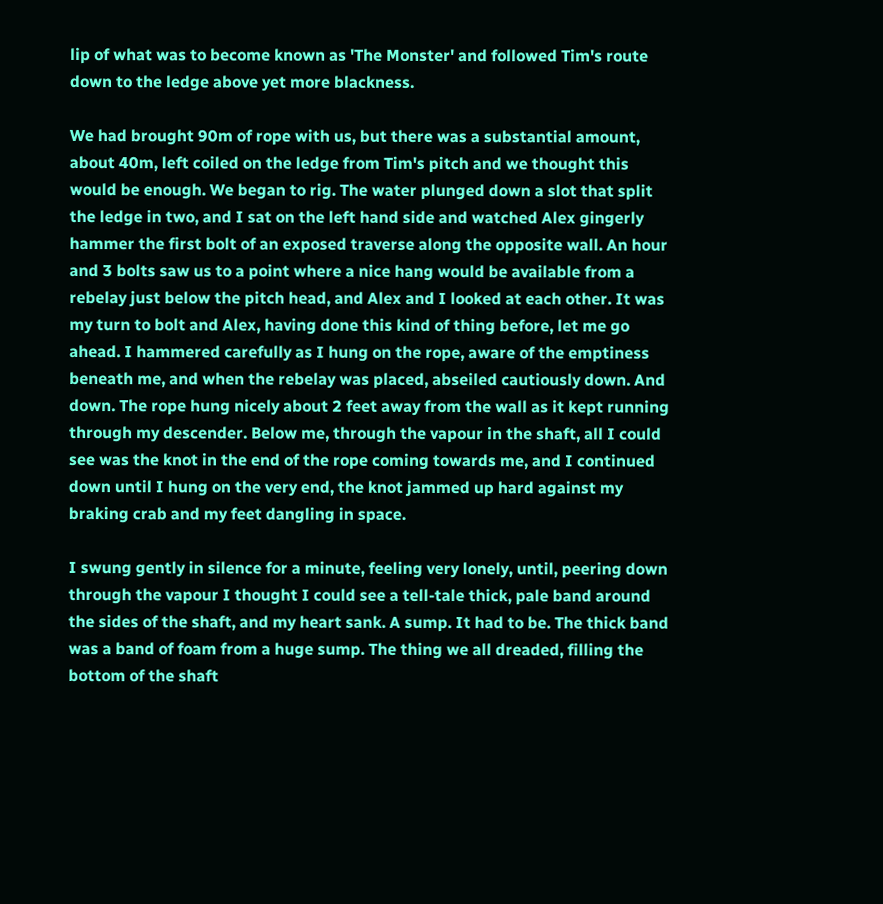lip of what was to become known as 'The Monster' and followed Tim's route down to the ledge above yet more blackness.

We had brought 90m of rope with us, but there was a substantial amount, about 40m, left coiled on the ledge from Tim's pitch and we thought this would be enough. We began to rig. The water plunged down a slot that split the ledge in two, and I sat on the left hand side and watched Alex gingerly hammer the first bolt of an exposed traverse along the opposite wall. An hour and 3 bolts saw us to a point where a nice hang would be available from a rebelay just below the pitch head, and Alex and I looked at each other. It was my turn to bolt and Alex, having done this kind of thing before, let me go ahead. I hammered carefully as I hung on the rope, aware of the emptiness beneath me, and when the rebelay was placed, abseiled cautiously down. And down. The rope hung nicely about 2 feet away from the wall as it kept running through my descender. Below me, through the vapour in the shaft, all I could see was the knot in the end of the rope coming towards me, and I continued down until I hung on the very end, the knot jammed up hard against my braking crab and my feet dangling in space.

I swung gently in silence for a minute, feeling very lonely, until, peering down through the vapour I thought I could see a tell-tale thick, pale band around the sides of the shaft, and my heart sank. A sump. It had to be. The thick band was a band of foam from a huge sump. The thing we all dreaded, filling the bottom of the shaft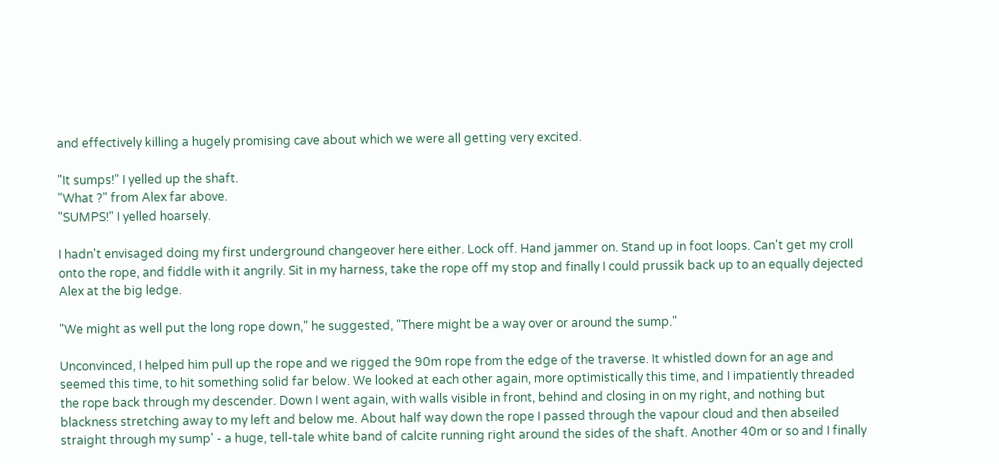and effectively killing a hugely promising cave about which we were all getting very excited.

"It sumps!" I yelled up the shaft.
"What ?" from Alex far above.
"SUMPS!" I yelled hoarsely.

I hadn't envisaged doing my first underground changeover here either. Lock off. Hand jammer on. Stand up in foot loops. Can't get my croll onto the rope, and fiddle with it angrily. Sit in my harness, take the rope off my stop and finally I could prussik back up to an equally dejected Alex at the big ledge.

"We might as well put the long rope down," he suggested, "There might be a way over or around the sump."

Unconvinced, I helped him pull up the rope and we rigged the 90m rope from the edge of the traverse. It whistled down for an age and seemed this time, to hit something solid far below. We looked at each other again, more optimistically this time, and I impatiently threaded the rope back through my descender. Down I went again, with walls visible in front, behind and closing in on my right, and nothing but blackness stretching away to my left and below me. About half way down the rope I passed through the vapour cloud and then abseiled straight through my sump' - a huge, tell-tale white band of calcite running right around the sides of the shaft. Another 40m or so and I finally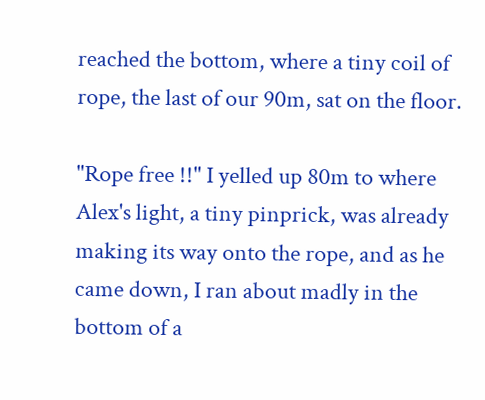reached the bottom, where a tiny coil of rope, the last of our 90m, sat on the floor.

"Rope free !!" I yelled up 80m to where Alex's light, a tiny pinprick, was already making its way onto the rope, and as he came down, I ran about madly in the bottom of a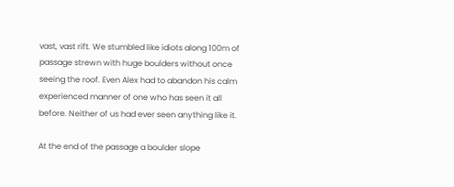vast, vast rift. We stumbled like idiots along 100m of passage strewn with huge boulders without once seeing the roof. Even Alex had to abandon his calm experienced manner of one who has seen it all before. Neither of us had ever seen anything like it.

At the end of the passage a boulder slope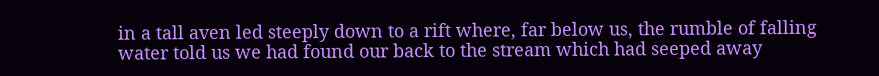in a tall aven led steeply down to a rift where, far below us, the rumble of falling water told us we had found our back to the stream which had seeped away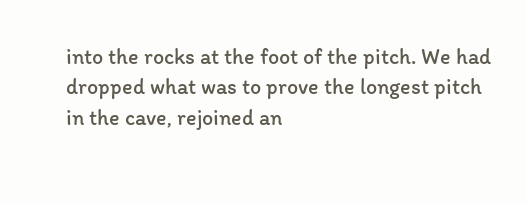into the rocks at the foot of the pitch. We had dropped what was to prove the longest pitch in the cave, rejoined an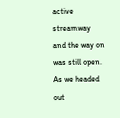active streamway and the way on was still open. As we headed out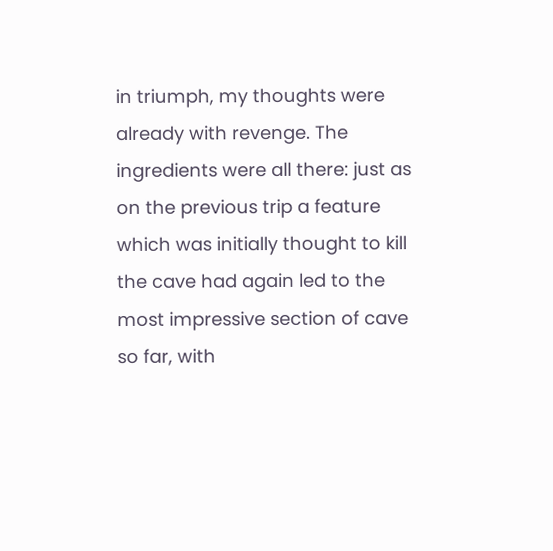in triumph, my thoughts were already with revenge. The ingredients were all there: just as on the previous trip a feature which was initially thought to kill the cave had again led to the most impressive section of cave so far, with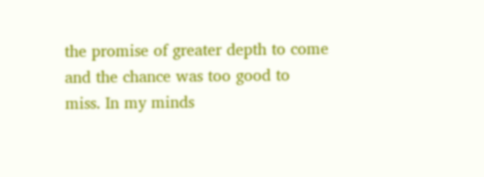the promise of greater depth to come and the chance was too good to miss. In my minds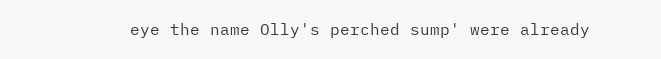eye the name Olly's perched sump' were already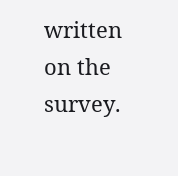written on the survey.